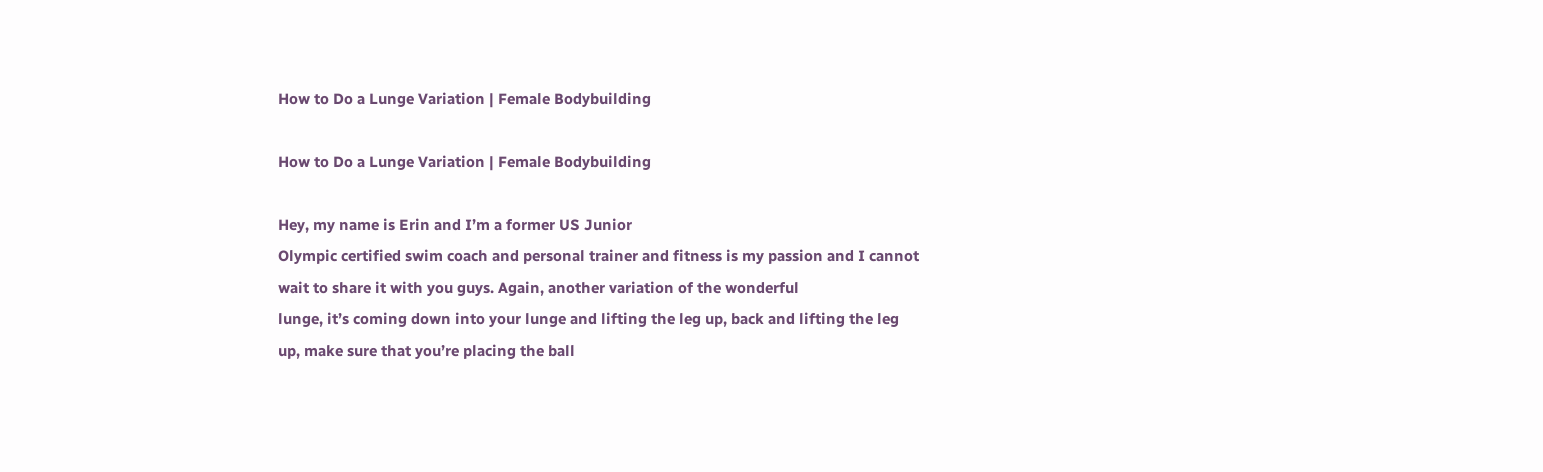How to Do a Lunge Variation | Female Bodybuilding

How to Do a Lunge Variation | Female Bodybuilding

Hey, my name is Erin and I’m a former US Junior
Olympic certified swim coach and personal trainer and fitness is my passion and I cannot
wait to share it with you guys. Again, another variation of the wonderful
lunge, it’s coming down into your lunge and lifting the leg up, back and lifting the leg
up, make sure that you’re placing the ball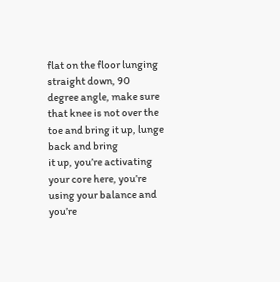flat on the floor lunging straight down, 90
degree angle, make sure that knee is not over the toe and bring it up, lunge back and bring
it up, you’re activating your core here, you’re using your balance and you’re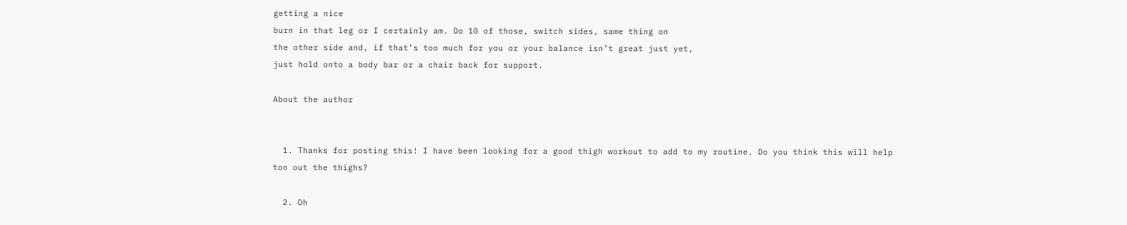getting a nice
burn in that leg or I certainly am. Do 10 of those, switch sides, same thing on
the other side and, if that’s too much for you or your balance isn’t great just yet,
just hold onto a body bar or a chair back for support.

About the author


  1. Thanks for posting this! I have been looking for a good thigh workout to add to my routine. Do you think this will help ton out the thighs?

  2. Oh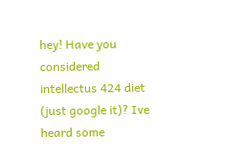hey! Have you considered intellectus 424 diet (just google it)? Ive heard some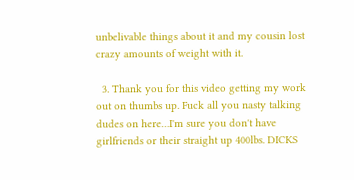unbelivable things about it and my cousin lost crazy amounts of weight with it.

  3. Thank you for this video getting my work out on thumbs up. Fuck all you nasty talking dudes on here…I'm sure you don't have girlfriends or their straight up 400lbs. DICKS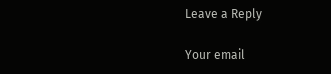Leave a Reply

Your email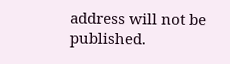address will not be published.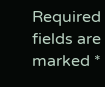Required fields are marked *